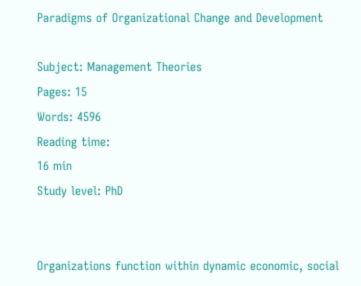Paradigms of Organizational Change and Development

Subject: Management Theories
Pages: 15
Words: 4596
Reading time:
16 min
Study level: PhD


Organizations function within dynamic economic, social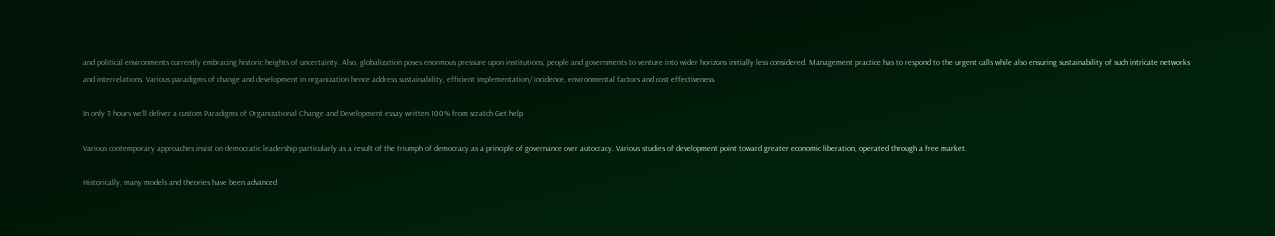and political environments currently embracing historic heights of uncertainty. Also, globalization poses enormous pressure upon institutions, people and governments to venture into wider horizons initially less considered. Management practice has to respond to the urgent calls while also ensuring sustainability of such intricate networks and interrelations. Various paradigms of change and development in organization hence address sustainability, efficient implementation/ incidence, environmental factors and cost effectiveness.

In only 3 hours we’ll deliver a custom Paradigms of Organizational Change and Development essay written 100% from scratch Get help

Various contemporary approaches insist on democratic leadership particularly as a result of the triumph of democracy as a principle of governance over autocracy. Various studies of development point toward greater economic liberation, operated through a free market.

Historically, many models and theories have been advanced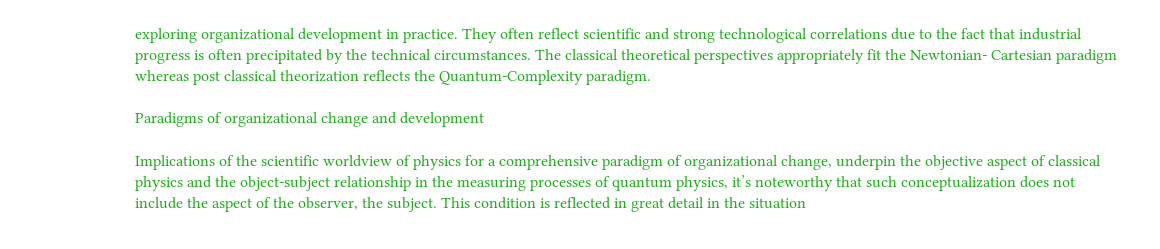exploring organizational development in practice. They often reflect scientific and strong technological correlations due to the fact that industrial progress is often precipitated by the technical circumstances. The classical theoretical perspectives appropriately fit the Newtonian- Cartesian paradigm whereas post classical theorization reflects the Quantum-Complexity paradigm.

Paradigms of organizational change and development

Implications of the scientific worldview of physics for a comprehensive paradigm of organizational change, underpin the objective aspect of classical physics and the object-subject relationship in the measuring processes of quantum physics, it’s noteworthy that such conceptualization does not include the aspect of the observer, the subject. This condition is reflected in great detail in the situation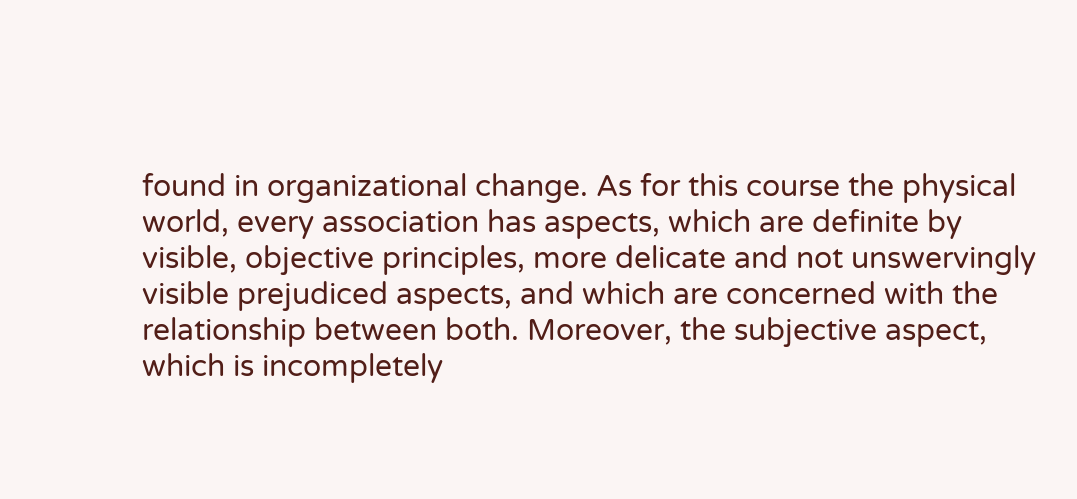found in organizational change. As for this course the physical world, every association has aspects, which are definite by visible, objective principles, more delicate and not unswervingly visible prejudiced aspects, and which are concerned with the relationship between both. Moreover, the subjective aspect, which is incompletely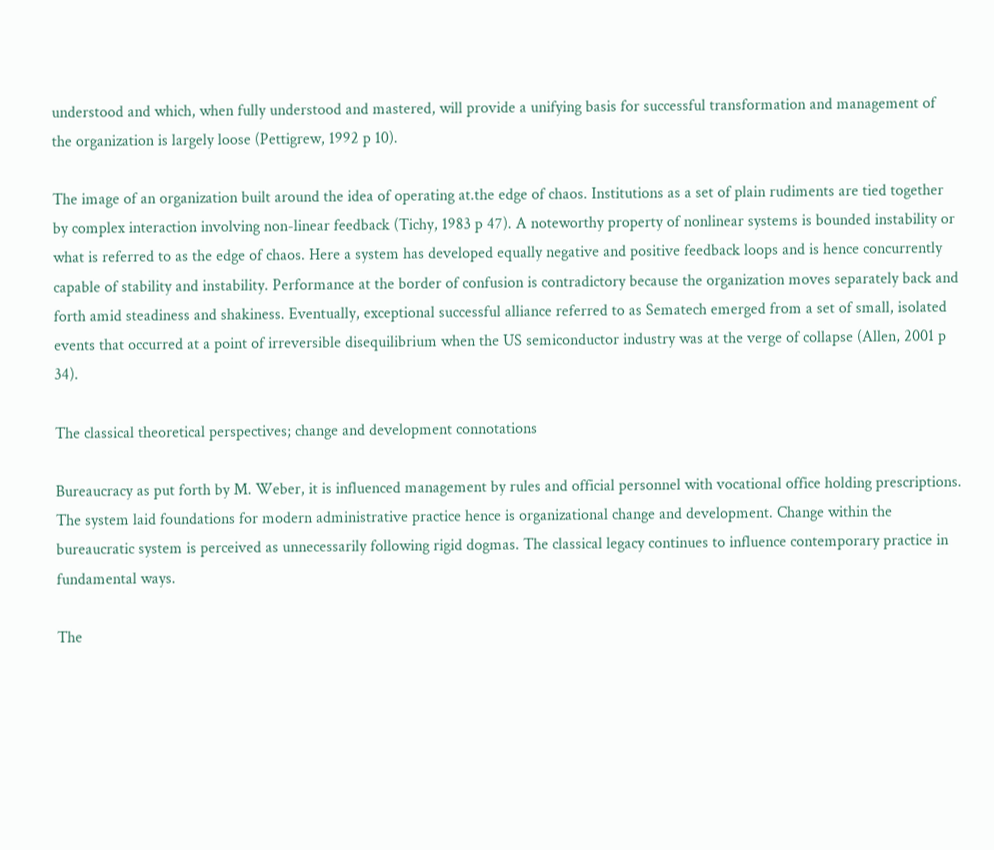understood and which, when fully understood and mastered, will provide a unifying basis for successful transformation and management of the organization is largely loose (Pettigrew, 1992 p 10).

The image of an organization built around the idea of operating at.the edge of chaos. Institutions as a set of plain rudiments are tied together by complex interaction involving non-linear feedback (Tichy, 1983 p 47). A noteworthy property of nonlinear systems is bounded instability or what is referred to as the edge of chaos. Here a system has developed equally negative and positive feedback loops and is hence concurrently capable of stability and instability. Performance at the border of confusion is contradictory because the organization moves separately back and forth amid steadiness and shakiness. Eventually, exceptional successful alliance referred to as Sematech emerged from a set of small, isolated events that occurred at a point of irreversible disequilibrium when the US semiconductor industry was at the verge of collapse (Allen, 2001 p 34).

The classical theoretical perspectives; change and development connotations

Bureaucracy as put forth by M. Weber, it is influenced management by rules and official personnel with vocational office holding prescriptions. The system laid foundations for modern administrative practice hence is organizational change and development. Change within the bureaucratic system is perceived as unnecessarily following rigid dogmas. The classical legacy continues to influence contemporary practice in fundamental ways.

The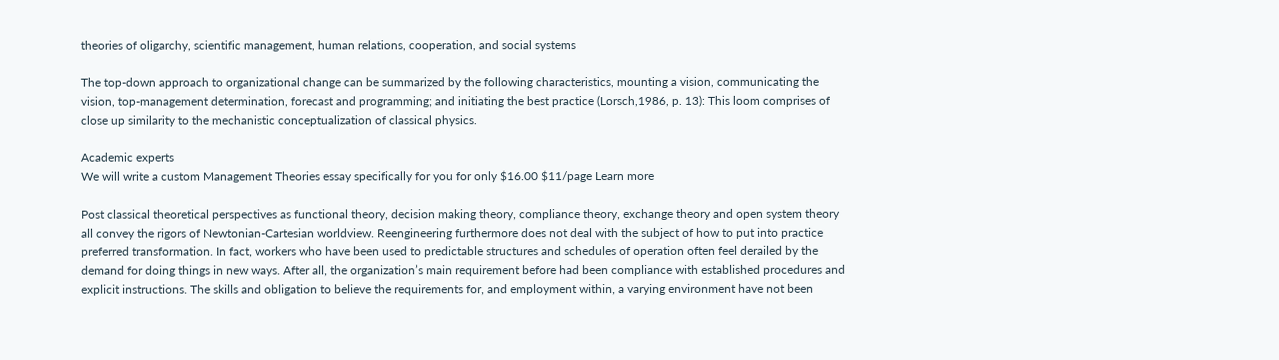theories of oligarchy, scientific management, human relations, cooperation, and social systems

The top-down approach to organizational change can be summarized by the following characteristics, mounting a vision, communicating the vision, top-management determination, forecast and programming; and initiating the best practice (Lorsch,1986, p. 13): This loom comprises of close up similarity to the mechanistic conceptualization of classical physics.

Academic experts
We will write a custom Management Theories essay specifically for you for only $16.00 $11/page Learn more

Post classical theoretical perspectives as functional theory, decision making theory, compliance theory, exchange theory and open system theory all convey the rigors of Newtonian-Cartesian worldview. Reengineering furthermore does not deal with the subject of how to put into practice preferred transformation. In fact, workers who have been used to predictable structures and schedules of operation often feel derailed by the demand for doing things in new ways. After all, the organization’s main requirement before had been compliance with established procedures and explicit instructions. The skills and obligation to believe the requirements for, and employment within, a varying environment have not been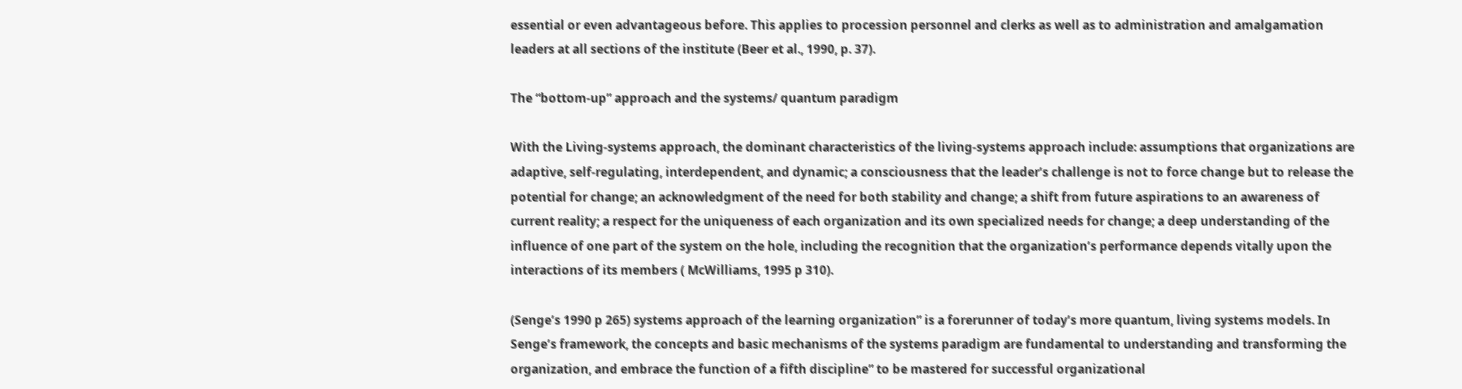essential or even advantageous before. This applies to procession personnel and clerks as well as to administration and amalgamation leaders at all sections of the institute (Beer et al., 1990, p. 37).

The “bottom-up” approach and the systems/ quantum paradigm

With the Living-systems approach, the dominant characteristics of the living-systems approach include: assumptions that organizations are adaptive, self-regulating, interdependent, and dynamic; a consciousness that the leader’s challenge is not to force change but to release the potential for change; an acknowledgment of the need for both stability and change; a shift from future aspirations to an awareness of current reality; a respect for the uniqueness of each organization and its own specialized needs for change; a deep understanding of the influence of one part of the system on the hole, including the recognition that the organization’s performance depends vitally upon the interactions of its members ( McWilliams, 1995 p 310).

(Senge’s 1990 p 265) systems approach of the learning organization” is a forerunner of today’s more quantum, living systems models. In Senge’s framework, the concepts and basic mechanisms of the systems paradigm are fundamental to understanding and transforming the organization, and embrace the function of a fifth discipline” to be mastered for successful organizational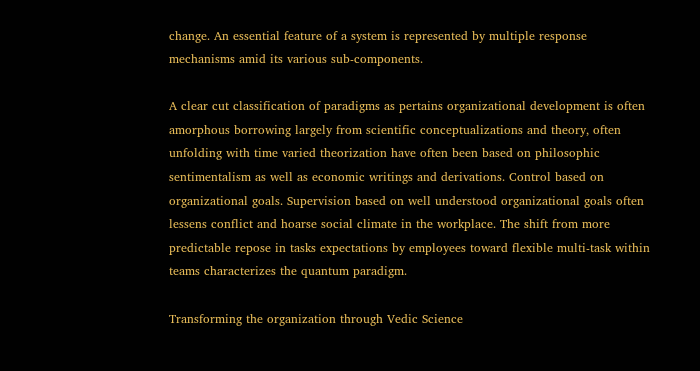change. An essential feature of a system is represented by multiple response mechanisms amid its various sub-components.

A clear cut classification of paradigms as pertains organizational development is often amorphous borrowing largely from scientific conceptualizations and theory, often unfolding with time varied theorization have often been based on philosophic sentimentalism as well as economic writings and derivations. Control based on organizational goals. Supervision based on well understood organizational goals often lessens conflict and hoarse social climate in the workplace. The shift from more predictable repose in tasks expectations by employees toward flexible multi-task within teams characterizes the quantum paradigm.

Transforming the organization through Vedic Science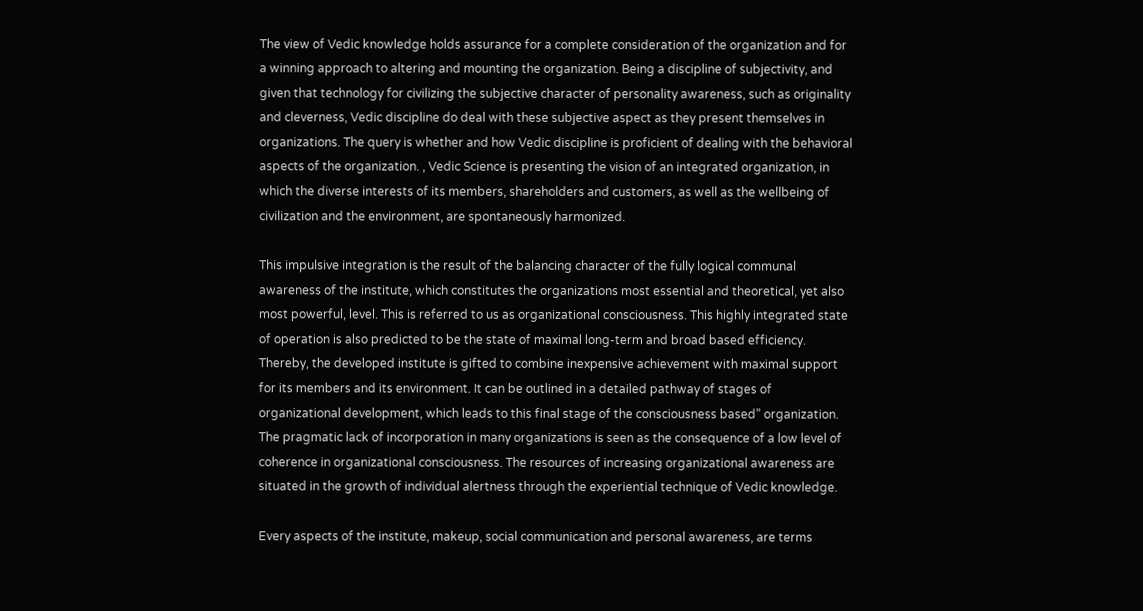The view of Vedic knowledge holds assurance for a complete consideration of the organization and for a winning approach to altering and mounting the organization. Being a discipline of subjectivity, and given that technology for civilizing the subjective character of personality awareness, such as originality and cleverness, Vedic discipline do deal with these subjective aspect as they present themselves in organizations. The query is whether and how Vedic discipline is proficient of dealing with the behavioral aspects of the organization. , Vedic Science is presenting the vision of an integrated organization, in which the diverse interests of its members, shareholders and customers, as well as the wellbeing of civilization and the environment, are spontaneously harmonized.

This impulsive integration is the result of the balancing character of the fully logical communal awareness of the institute, which constitutes the organizations most essential and theoretical, yet also most powerful, level. This is referred to us as organizational consciousness. This highly integrated state of operation is also predicted to be the state of maximal long-term and broad based efficiency. Thereby, the developed institute is gifted to combine inexpensive achievement with maximal support for its members and its environment. It can be outlined in a detailed pathway of stages of organizational development, which leads to this final stage of the consciousness based” organization. The pragmatic lack of incorporation in many organizations is seen as the consequence of a low level of coherence in organizational consciousness. The resources of increasing organizational awareness are situated in the growth of individual alertness through the experiential technique of Vedic knowledge.

Every aspects of the institute, makeup, social communication and personal awareness, are terms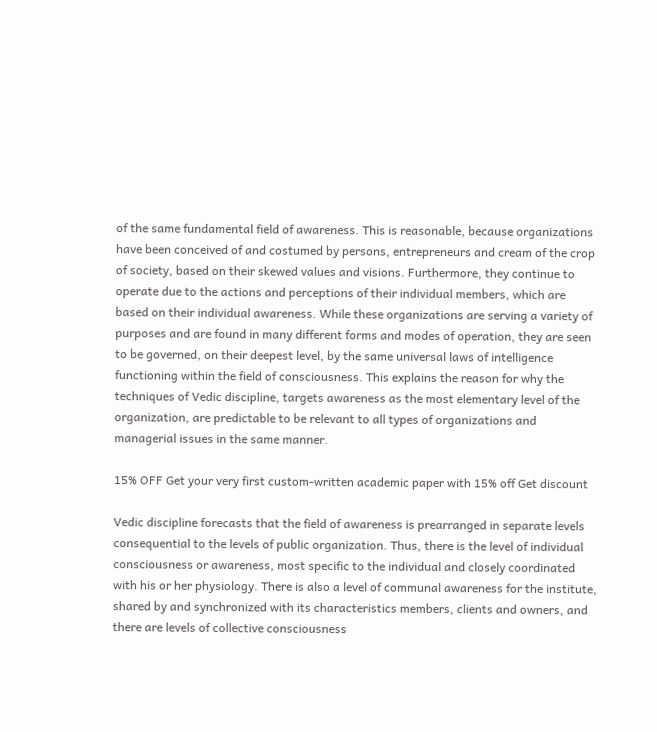of the same fundamental field of awareness. This is reasonable, because organizations have been conceived of and costumed by persons, entrepreneurs and cream of the crop of society, based on their skewed values and visions. Furthermore, they continue to operate due to the actions and perceptions of their individual members, which are based on their individual awareness. While these organizations are serving a variety of purposes and are found in many different forms and modes of operation, they are seen to be governed, on their deepest level, by the same universal laws of intelligence functioning within the field of consciousness. This explains the reason for why the techniques of Vedic discipline, targets awareness as the most elementary level of the organization, are predictable to be relevant to all types of organizations and managerial issues in the same manner.

15% OFF Get your very first custom-written academic paper with 15% off Get discount

Vedic discipline forecasts that the field of awareness is prearranged in separate levels consequential to the levels of public organization. Thus, there is the level of individual consciousness or awareness, most specific to the individual and closely coordinated with his or her physiology. There is also a level of communal awareness for the institute, shared by and synchronized with its characteristics members, clients and owners, and there are levels of collective consciousness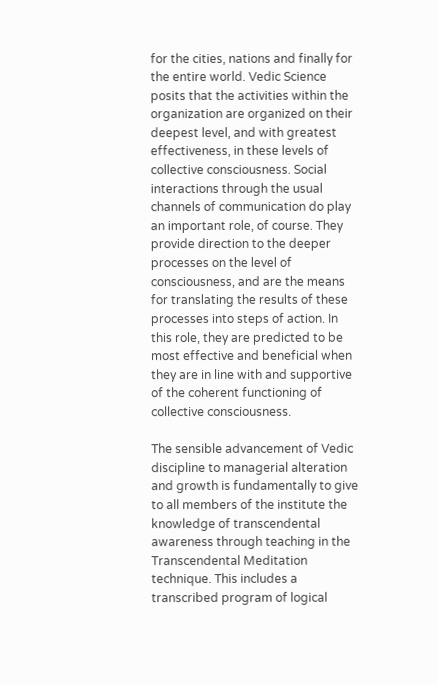for the cities, nations and finally for the entire world. Vedic Science posits that the activities within the organization are organized on their deepest level, and with greatest effectiveness, in these levels of collective consciousness. Social interactions through the usual channels of communication do play an important role, of course. They provide direction to the deeper processes on the level of consciousness, and are the means for translating the results of these processes into steps of action. In this role, they are predicted to be most effective and beneficial when they are in line with and supportive of the coherent functioning of collective consciousness.

The sensible advancement of Vedic discipline to managerial alteration and growth is fundamentally to give to all members of the institute the knowledge of transcendental awareness through teaching in the Transcendental Meditation technique. This includes a transcribed program of logical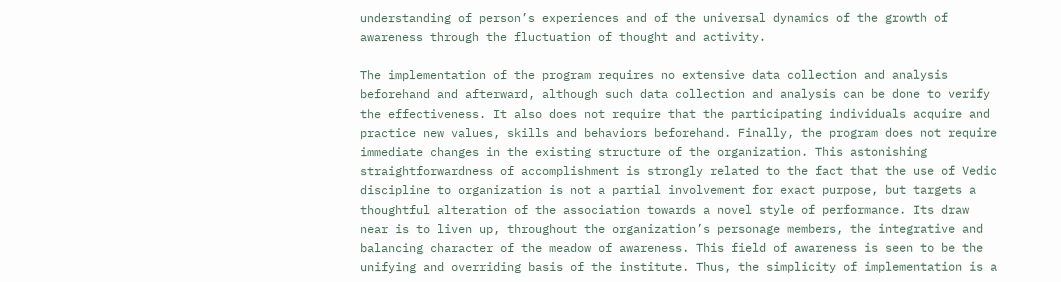understanding of person’s experiences and of the universal dynamics of the growth of awareness through the fluctuation of thought and activity.

The implementation of the program requires no extensive data collection and analysis beforehand and afterward, although such data collection and analysis can be done to verify the effectiveness. It also does not require that the participating individuals acquire and practice new values, skills and behaviors beforehand. Finally, the program does not require immediate changes in the existing structure of the organization. This astonishing straightforwardness of accomplishment is strongly related to the fact that the use of Vedic discipline to organization is not a partial involvement for exact purpose, but targets a thoughtful alteration of the association towards a novel style of performance. Its draw near is to liven up, throughout the organization’s personage members, the integrative and balancing character of the meadow of awareness. This field of awareness is seen to be the unifying and overriding basis of the institute. Thus, the simplicity of implementation is a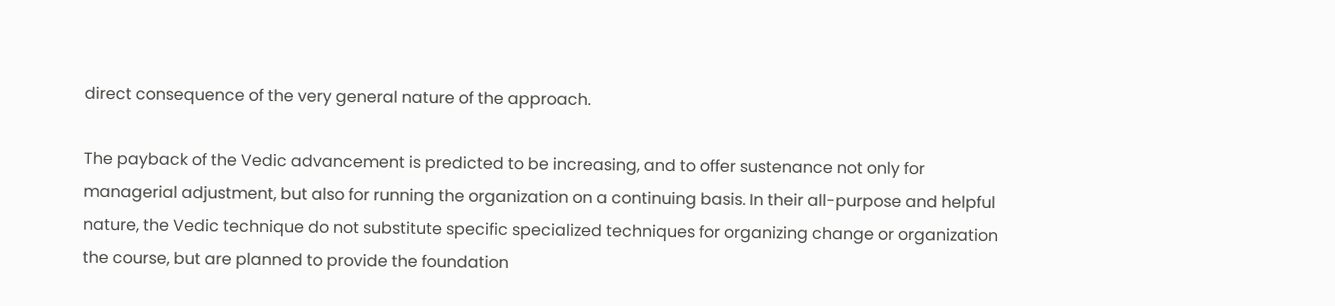direct consequence of the very general nature of the approach.

The payback of the Vedic advancement is predicted to be increasing, and to offer sustenance not only for managerial adjustment, but also for running the organization on a continuing basis. In their all-purpose and helpful nature, the Vedic technique do not substitute specific specialized techniques for organizing change or organization the course, but are planned to provide the foundation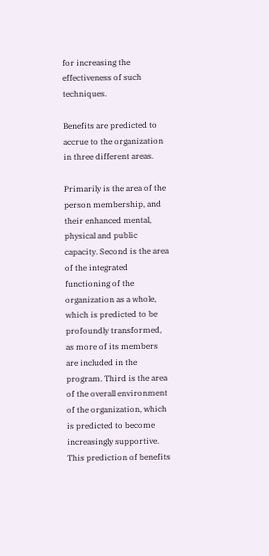for increasing the effectiveness of such techniques.

Benefits are predicted to accrue to the organization in three different areas.

Primarily is the area of the person membership, and their enhanced mental, physical and public capacity. Second is the area of the integrated functioning of the organization as a whole, which is predicted to be profoundly transformed, as more of its members are included in the program. Third is the area of the overall environment of the organization, which is predicted to become increasingly supportive. This prediction of benefits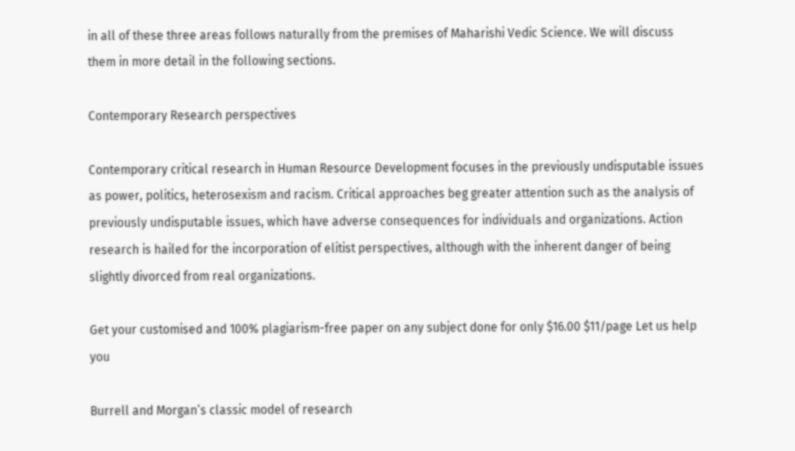in all of these three areas follows naturally from the premises of Maharishi Vedic Science. We will discuss them in more detail in the following sections.

Contemporary Research perspectives

Contemporary critical research in Human Resource Development focuses in the previously undisputable issues as power, politics, heterosexism and racism. Critical approaches beg greater attention such as the analysis of previously undisputable issues, which have adverse consequences for individuals and organizations. Action research is hailed for the incorporation of elitist perspectives, although with the inherent danger of being slightly divorced from real organizations.

Get your customised and 100% plagiarism-free paper on any subject done for only $16.00 $11/page Let us help you

Burrell and Morgan’s classic model of research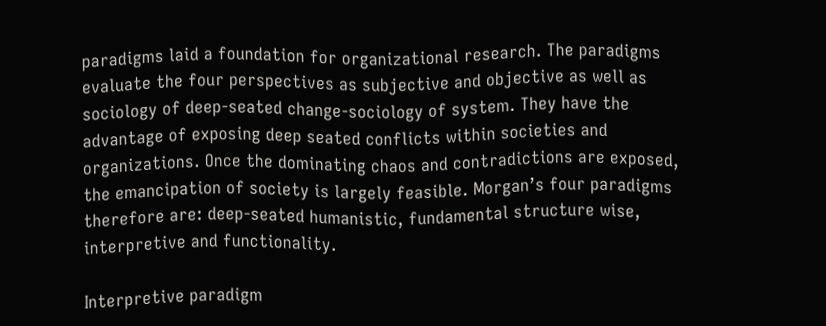paradigms laid a foundation for organizational research. The paradigms evaluate the four perspectives as subjective and objective as well as sociology of deep-seated change-sociology of system. They have the advantage of exposing deep seated conflicts within societies and organizations. Once the dominating chaos and contradictions are exposed, the emancipation of society is largely feasible. Morgan’s four paradigms therefore are: deep-seated humanistic, fundamental structure wise, interpretive and functionality.

Interpretive paradigm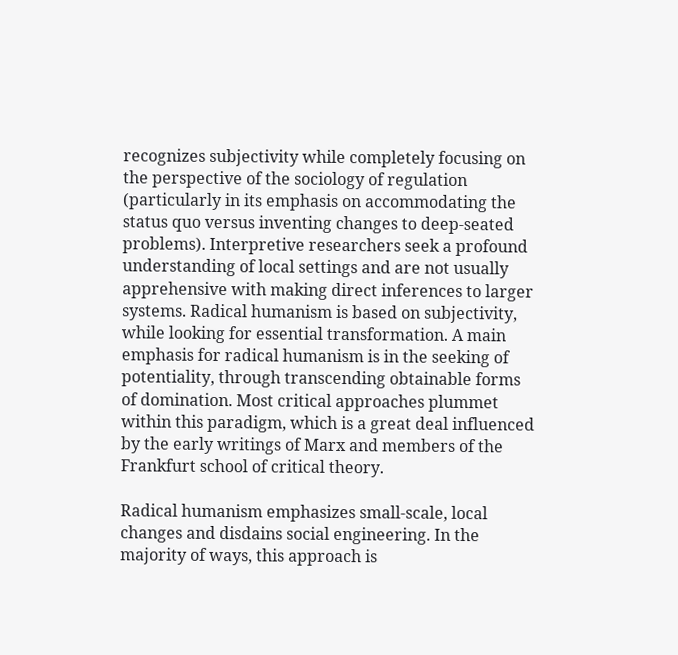recognizes subjectivity while completely focusing on the perspective of the sociology of regulation (particularly in its emphasis on accommodating the status quo versus inventing changes to deep-seated problems). Interpretive researchers seek a profound understanding of local settings and are not usually apprehensive with making direct inferences to larger systems. Radical humanism is based on subjectivity, while looking for essential transformation. A main emphasis for radical humanism is in the seeking of potentiality, through transcending obtainable forms of domination. Most critical approaches plummet within this paradigm, which is a great deal influenced by the early writings of Marx and members of the Frankfurt school of critical theory.

Radical humanism emphasizes small-scale, local changes and disdains social engineering. In the majority of ways, this approach is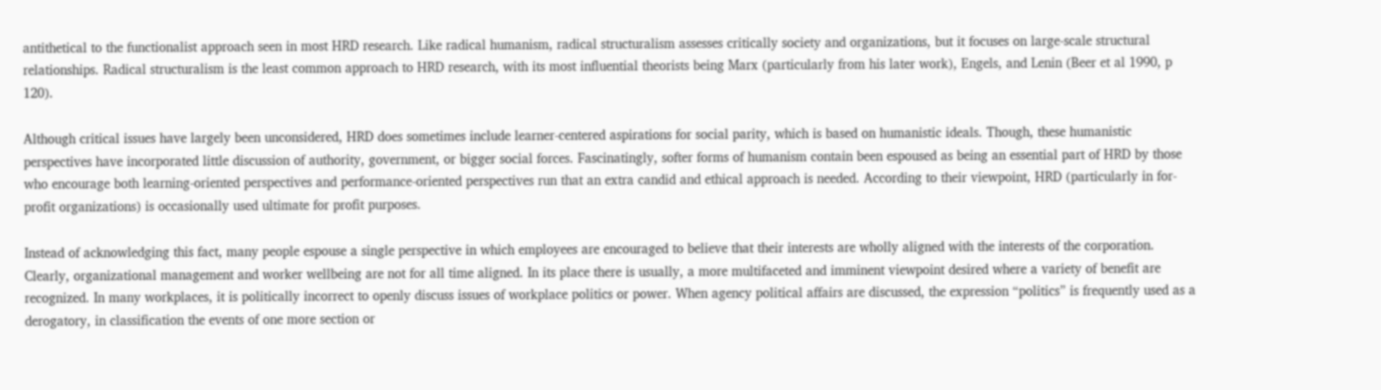antithetical to the functionalist approach seen in most HRD research. Like radical humanism, radical structuralism assesses critically society and organizations, but it focuses on large-scale structural relationships. Radical structuralism is the least common approach to HRD research, with its most influential theorists being Marx (particularly from his later work), Engels, and Lenin (Beer et al 1990, p 120).

Although critical issues have largely been unconsidered, HRD does sometimes include learner-centered aspirations for social parity, which is based on humanistic ideals. Though, these humanistic perspectives have incorporated little discussion of authority, government, or bigger social forces. Fascinatingly, softer forms of humanism contain been espoused as being an essential part of HRD by those who encourage both learning-oriented perspectives and performance-oriented perspectives run that an extra candid and ethical approach is needed. According to their viewpoint, HRD (particularly in for-profit organizations) is occasionally used ultimate for profit purposes.

Instead of acknowledging this fact, many people espouse a single perspective in which employees are encouraged to believe that their interests are wholly aligned with the interests of the corporation. Clearly, organizational management and worker wellbeing are not for all time aligned. In its place there is usually, a more multifaceted and imminent viewpoint desired where a variety of benefit are recognized. In many workplaces, it is politically incorrect to openly discuss issues of workplace politics or power. When agency political affairs are discussed, the expression “politics” is frequently used as a derogatory, in classification the events of one more section or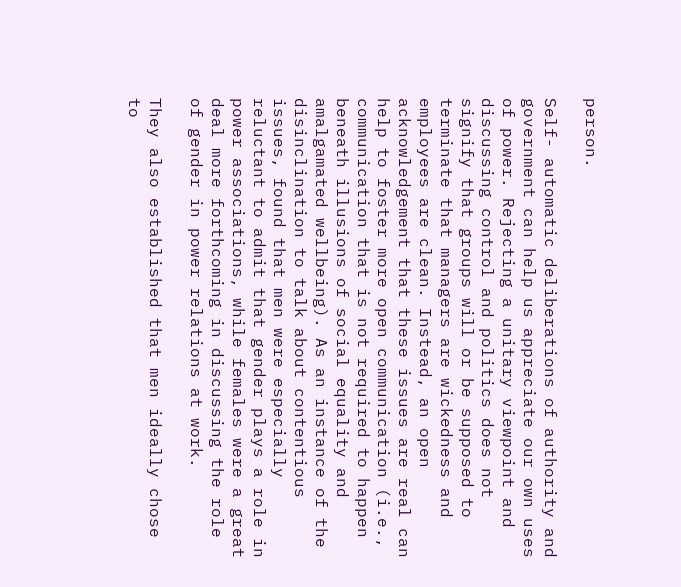person.

Self- automatic deliberations of authority and government can help us appreciate our own uses of power. Rejecting a unitary viewpoint and discussing control and politics does not signify that groups will or be supposed to terminate that managers are wickedness and employees are clean. Instead, an open acknowledgement that these issues are real can help to foster more open communication (i.e., communication that is not required to happen beneath illusions of social equality and amalgamated wellbeing). As an instance of the disinclination to talk about contentious issues, found that men were especially reluctant to admit that gender plays a role in power associations, while females were a great deal more forthcoming in discussing the role of gender in power relations at work.

They also established that men ideally chose to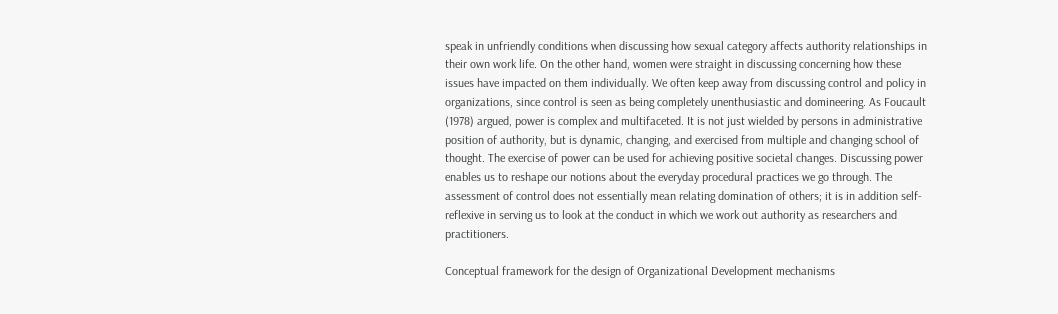speak in unfriendly conditions when discussing how sexual category affects authority relationships in their own work life. On the other hand, women were straight in discussing concerning how these issues have impacted on them individually. We often keep away from discussing control and policy in organizations, since control is seen as being completely unenthusiastic and domineering. As Foucault (1978) argued, power is complex and multifaceted. It is not just wielded by persons in administrative position of authority, but is dynamic, changing, and exercised from multiple and changing school of thought. The exercise of power can be used for achieving positive societal changes. Discussing power enables us to reshape our notions about the everyday procedural practices we go through. The assessment of control does not essentially mean relating domination of others; it is in addition self-reflexive in serving us to look at the conduct in which we work out authority as researchers and practitioners.

Conceptual framework for the design of Organizational Development mechanisms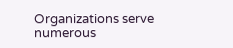Organizations serve numerous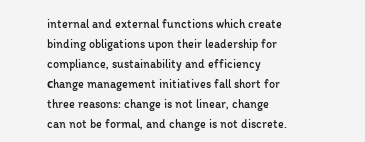internal and external functions which create binding obligations upon their leadership for compliance, sustainability and efficiency сhange management initiatives fall short for three reasons: change is not linear, change can not be formal, and change is not discrete.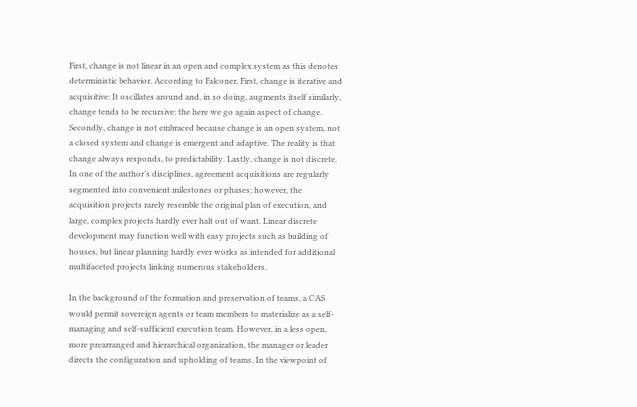First, change is not linear in an open and complex system as this denotes deterministic behavior. According to Falconer, First, change is iterative and acquisitive: It oscillates around and, in so doing, augments itself similarly, change tends to be recursive: the here we go again aspect of change. Secondly, change is not embraced because change is an open system, not a closed system and change is emergent and adaptive. The reality is that change always responds, to predictability. Lastly, change is not discrete. In one of the author’s disciplines, agreement acquisitions are regularly segmented into convenient milestones or phases; however, the acquisition projects rarely resemble the original plan of execution, and large, complex projects hardly ever halt out of want. Linear discrete development may function well with easy projects such as building of houses, but linear planning hardly ever works as intended for additional multifaceted projects linking numerous stakeholders.

In the background of the formation and preservation of teams, a CAS would permit sovereign agents or team members to materialize as a self-managing and self-sufficient execution team. However, in a less open, more prearranged and hierarchical organization, the manager or leader directs the configuration and upholding of teams. In the viewpoint of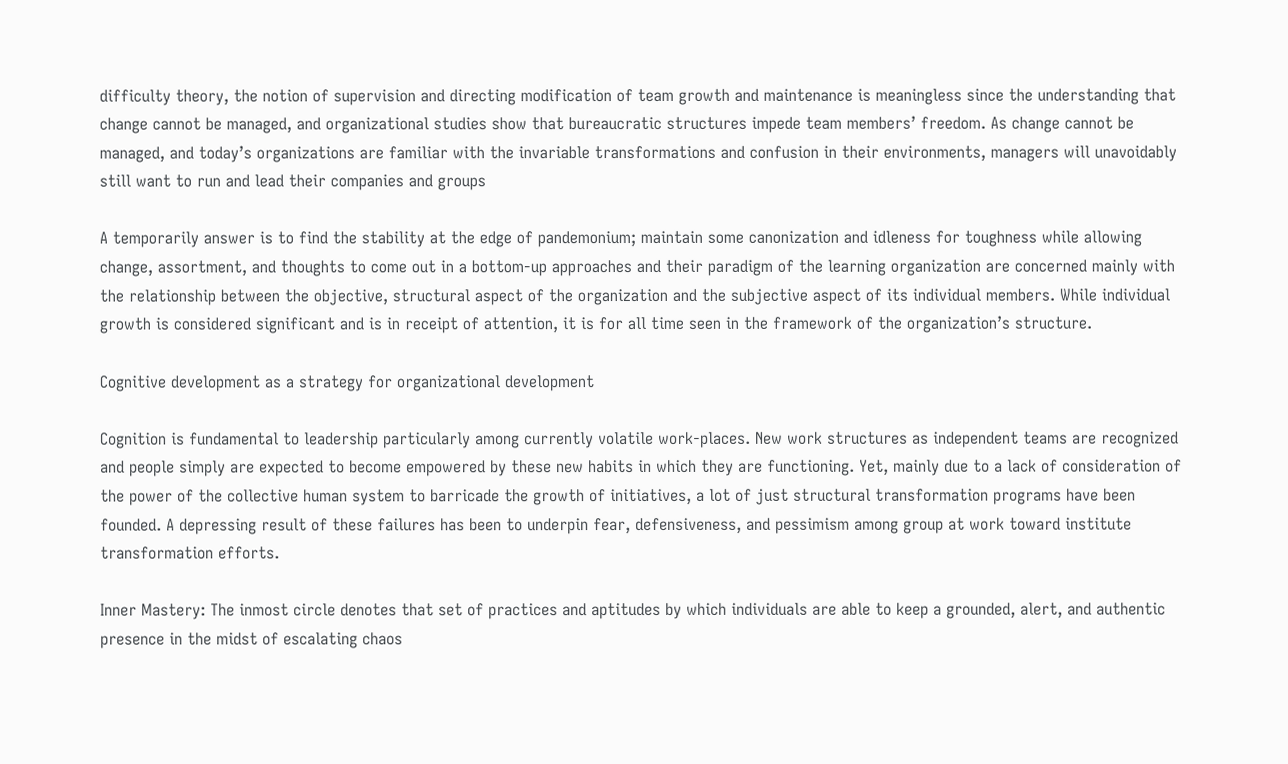difficulty theory, the notion of supervision and directing modification of team growth and maintenance is meaningless since the understanding that change cannot be managed, and organizational studies show that bureaucratic structures impede team members’ freedom. As change cannot be managed, and today’s organizations are familiar with the invariable transformations and confusion in their environments, managers will unavoidably still want to run and lead their companies and groups

A temporarily answer is to find the stability at the edge of pandemonium; maintain some canonization and idleness for toughness while allowing change, assortment, and thoughts to come out in a bottom-up approaches and their paradigm of the learning organization are concerned mainly with the relationship between the objective, structural aspect of the organization and the subjective aspect of its individual members. While individual growth is considered significant and is in receipt of attention, it is for all time seen in the framework of the organization’s structure.

Cognitive development as a strategy for organizational development

Cognition is fundamental to leadership particularly among currently volatile work-places. New work structures as independent teams are recognized and people simply are expected to become empowered by these new habits in which they are functioning. Yet, mainly due to a lack of consideration of the power of the collective human system to barricade the growth of initiatives, a lot of just structural transformation programs have been founded. A depressing result of these failures has been to underpin fear, defensiveness, and pessimism among group at work toward institute transformation efforts.

Inner Mastery: The inmost circle denotes that set of practices and aptitudes by which individuals are able to keep a grounded, alert, and authentic presence in the midst of escalating chaos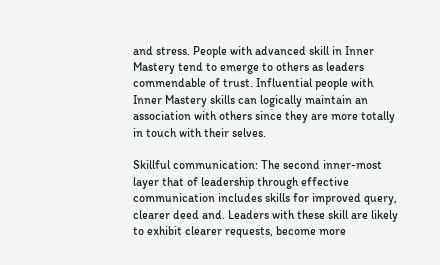and stress. People with advanced skill in Inner Mastery tend to emerge to others as leaders commendable of trust. Influential people with Inner Mastery skills can logically maintain an association with others since they are more totally in touch with their selves.

Skillful communication: The second inner-most layer that of leadership through effective communication includes skills for improved query, clearer deed and. Leaders with these skill are likely to exhibit clearer requests, become more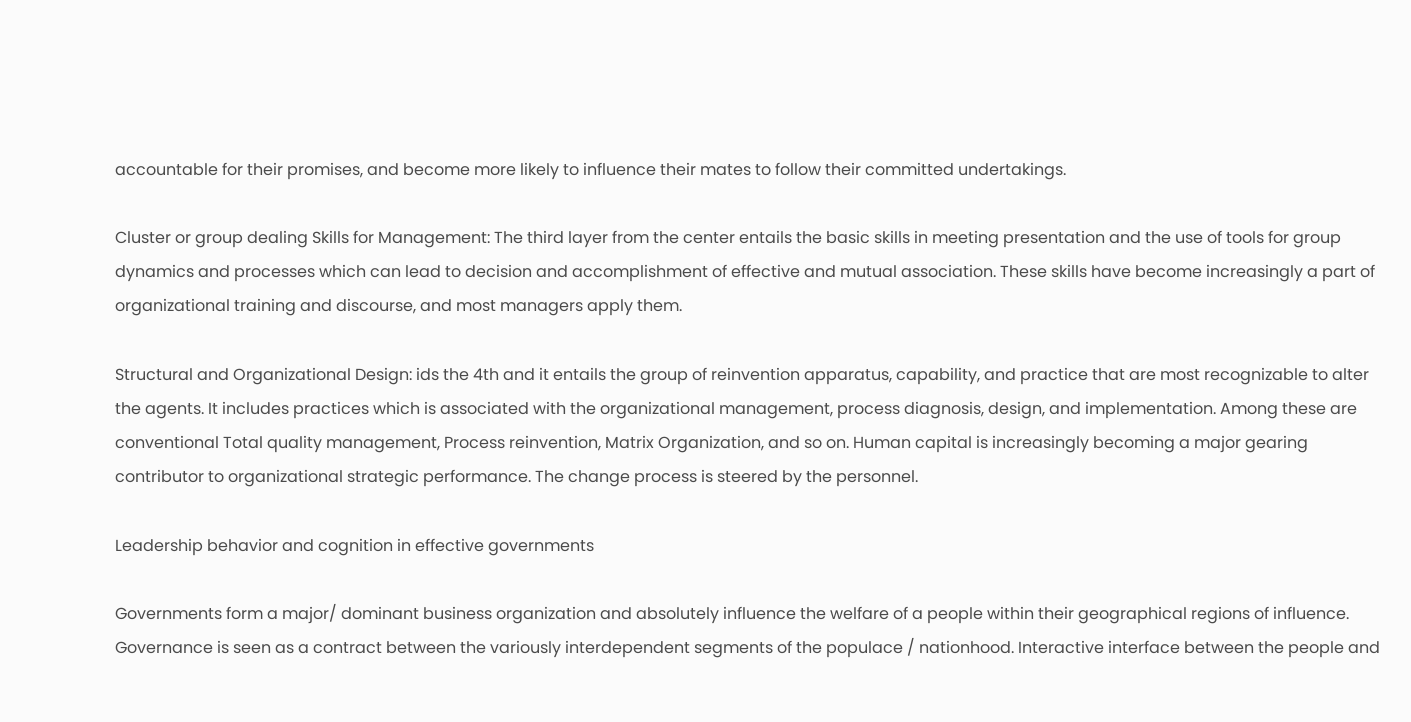accountable for their promises, and become more likely to influence their mates to follow their committed undertakings.

Cluster or group dealing Skills for Management: The third layer from the center entails the basic skills in meeting presentation and the use of tools for group dynamics and processes which can lead to decision and accomplishment of effective and mutual association. These skills have become increasingly a part of organizational training and discourse, and most managers apply them.

Structural and Organizational Design: ids the 4th and it entails the group of reinvention apparatus, capability, and practice that are most recognizable to alter the agents. It includes practices which is associated with the organizational management, process diagnosis, design, and implementation. Among these are conventional Total quality management, Process reinvention, Matrix Organization, and so on. Human capital is increasingly becoming a major gearing contributor to organizational strategic performance. The change process is steered by the personnel.

Leadership behavior and cognition in effective governments

Governments form a major/ dominant business organization and absolutely influence the welfare of a people within their geographical regions of influence. Governance is seen as a contract between the variously interdependent segments of the populace / nationhood. Interactive interface between the people and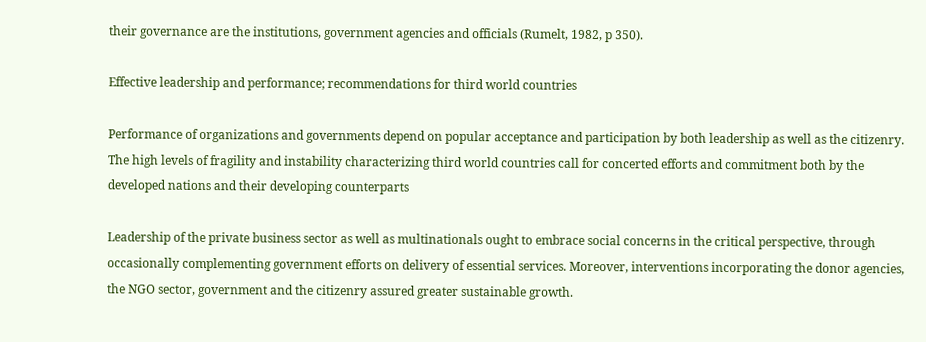their governance are the institutions, government agencies and officials (Rumelt, 1982, p 350).

Effective leadership and performance; recommendations for third world countries

Performance of organizations and governments depend on popular acceptance and participation by both leadership as well as the citizenry. The high levels of fragility and instability characterizing third world countries call for concerted efforts and commitment both by the developed nations and their developing counterparts

Leadership of the private business sector as well as multinationals ought to embrace social concerns in the critical perspective, through occasionally complementing government efforts on delivery of essential services. Moreover, interventions incorporating the donor agencies, the NGO sector, government and the citizenry assured greater sustainable growth.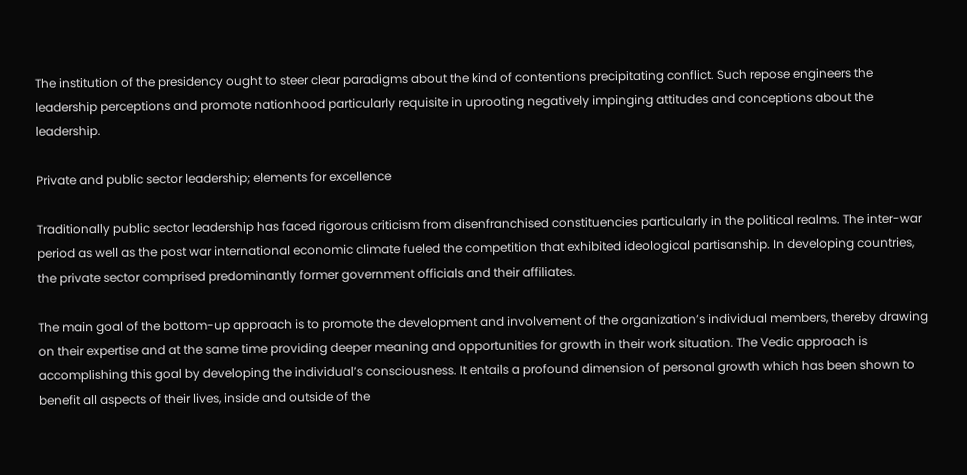The institution of the presidency ought to steer clear paradigms about the kind of contentions precipitating conflict. Such repose engineers the leadership perceptions and promote nationhood particularly requisite in uprooting negatively impinging attitudes and conceptions about the leadership.

Private and public sector leadership; elements for excellence

Traditionally public sector leadership has faced rigorous criticism from disenfranchised constituencies particularly in the political realms. The inter-war period as well as the post war international economic climate fueled the competition that exhibited ideological partisanship. In developing countries, the private sector comprised predominantly former government officials and their affiliates.

The main goal of the bottom-up approach is to promote the development and involvement of the organization’s individual members, thereby drawing on their expertise and at the same time providing deeper meaning and opportunities for growth in their work situation. The Vedic approach is accomplishing this goal by developing the individual’s consciousness. It entails a profound dimension of personal growth which has been shown to benefit all aspects of their lives, inside and outside of the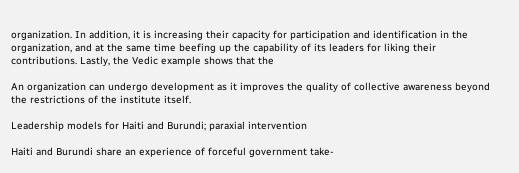organization. In addition, it is increasing their capacity for participation and identification in the organization, and at the same time beefing up the capability of its leaders for liking their contributions. Lastly, the Vedic example shows that the

An organization can undergo development as it improves the quality of collective awareness beyond the restrictions of the institute itself.

Leadership models for Haiti and Burundi; paraxial intervention

Haiti and Burundi share an experience of forceful government take-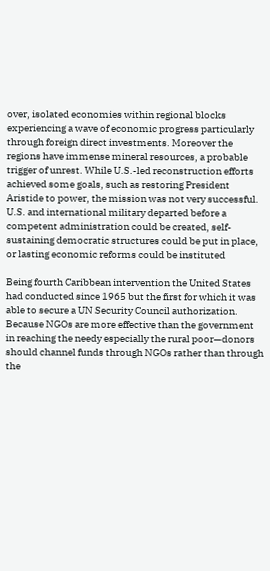over, isolated economies within regional blocks experiencing a wave of economic progress particularly through foreign direct investments. Moreover the regions have immense mineral resources, a probable trigger of unrest. While U.S.-led reconstruction efforts achieved some goals, such as restoring President Aristide to power, the mission was not very successful. U.S. and international military departed before a competent administration could be created, self-sustaining democratic structures could be put in place, or lasting economic reforms could be instituted

Being fourth Caribbean intervention the United States had conducted since 1965 but the first for which it was able to secure a UN Security Council authorization. Because NGOs are more effective than the government in reaching the needy especially the rural poor—donors should channel funds through NGOs rather than through the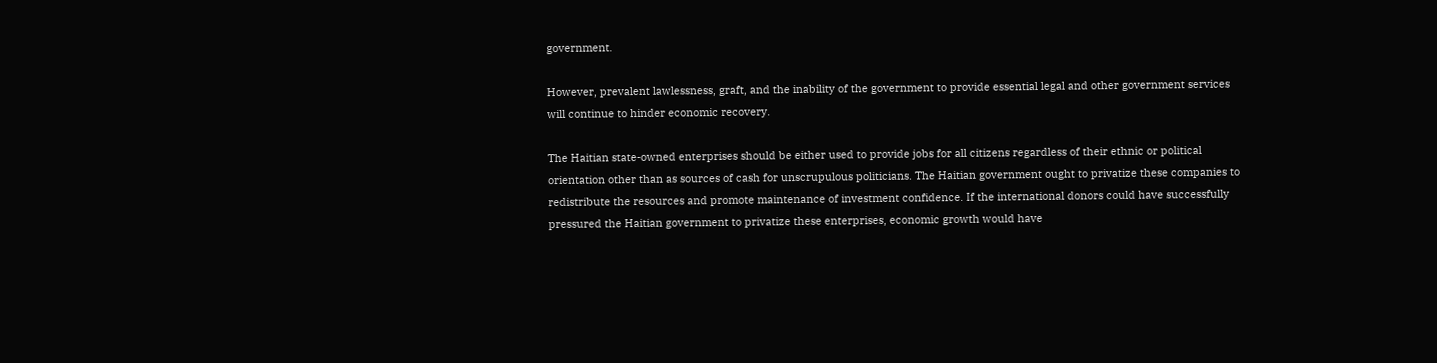government.

However, prevalent lawlessness, graft, and the inability of the government to provide essential legal and other government services will continue to hinder economic recovery.

The Haitian state-owned enterprises should be either used to provide jobs for all citizens regardless of their ethnic or political orientation other than as sources of cash for unscrupulous politicians. The Haitian government ought to privatize these companies to redistribute the resources and promote maintenance of investment confidence. If the international donors could have successfully pressured the Haitian government to privatize these enterprises, economic growth would have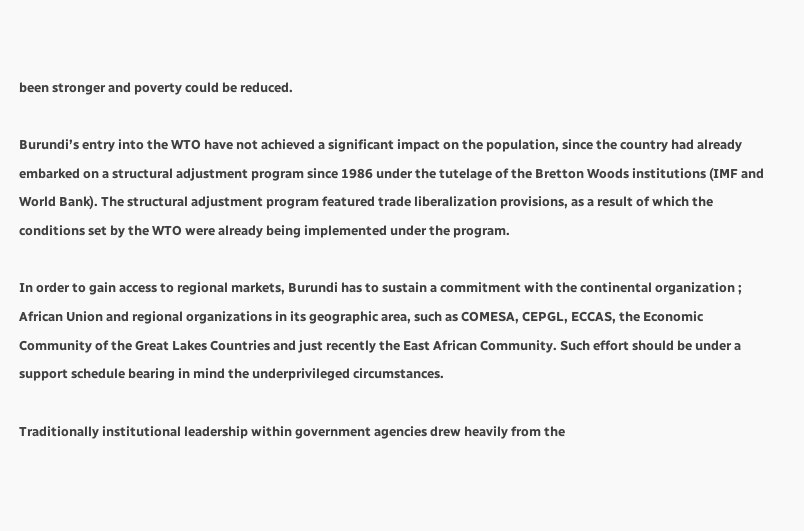been stronger and poverty could be reduced.

Burundi’s entry into the WTO have not achieved a significant impact on the population, since the country had already embarked on a structural adjustment program since 1986 under the tutelage of the Bretton Woods institutions (IMF and World Bank). The structural adjustment program featured trade liberalization provisions, as a result of which the conditions set by the WTO were already being implemented under the program.

In order to gain access to regional markets, Burundi has to sustain a commitment with the continental organization ; African Union and regional organizations in its geographic area, such as COMESA, CEPGL, ECCAS, the Economic Community of the Great Lakes Countries and just recently the East African Community. Such effort should be under a support schedule bearing in mind the underprivileged circumstances.

Traditionally institutional leadership within government agencies drew heavily from the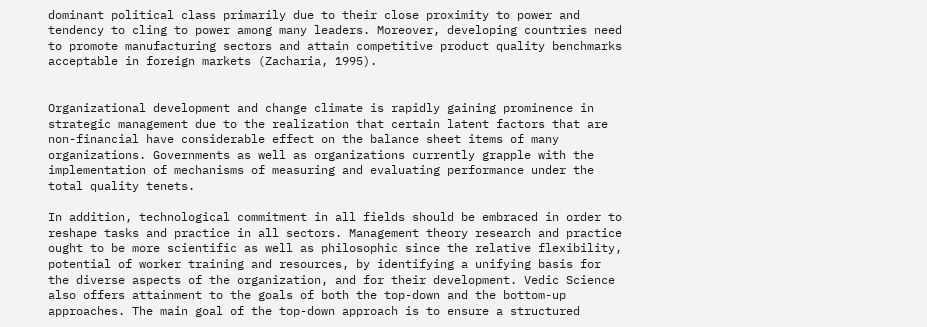dominant political class primarily due to their close proximity to power and tendency to cling to power among many leaders. Moreover, developing countries need to promote manufacturing sectors and attain competitive product quality benchmarks acceptable in foreign markets (Zacharia, 1995).


Organizational development and change climate is rapidly gaining prominence in strategic management due to the realization that certain latent factors that are non-financial have considerable effect on the balance sheet items of many organizations. Governments as well as organizations currently grapple with the implementation of mechanisms of measuring and evaluating performance under the total quality tenets.

In addition, technological commitment in all fields should be embraced in order to reshape tasks and practice in all sectors. Management theory research and practice ought to be more scientific as well as philosophic since the relative flexibility, potential of worker training and resources, by identifying a unifying basis for the diverse aspects of the organization, and for their development. Vedic Science also offers attainment to the goals of both the top-down and the bottom-up approaches. The main goal of the top-down approach is to ensure a structured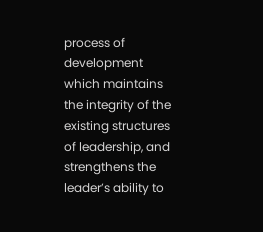process of development which maintains the integrity of the existing structures of leadership, and strengthens the leader’s ability to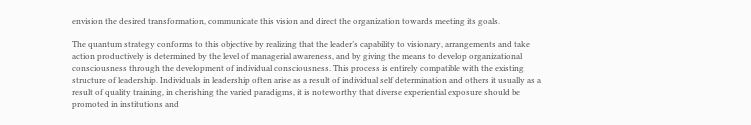envision the desired transformation, communicate this vision and direct the organization towards meeting its goals.

The quantum strategy conforms to this objective by realizing that the leader’s capability to visionary, arrangements and take action productively is determined by the level of managerial awareness, and by giving the means to develop organizational consciousness through the development of individual consciousness. This process is entirely compatible with the existing structure of leadership. Individuals in leadership often arise as a result of individual self determination and others it usually as a result of quality training, in cherishing the varied paradigms, it is noteworthy that diverse experiential exposure should be promoted in institutions and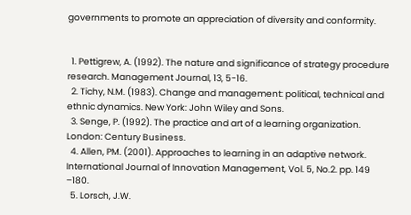governments to promote an appreciation of diversity and conformity.


  1. Pettigrew, A. (1992). The nature and significance of strategy procedure research. Management Journal, 13, 5-16.
  2. Tichy, N.M. (1983). Change and management: political, technical and ethnic dynamics. New York: John Wiley and Sons.
  3. Senge, P. (1992). The practice and art of a learning organization. London: Century Business.
  4. Allen, PM. (2001). Approaches to learning in an adaptive network. International Journal of Innovation Management, Vol. 5, No.2. pp. 149 –180.
  5. Lorsch, J.W.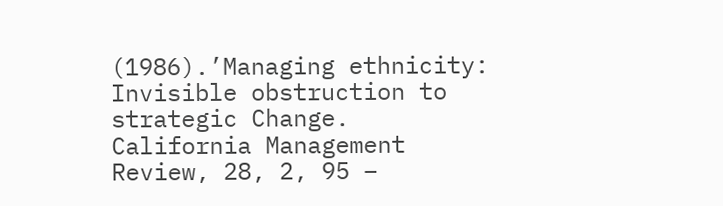(1986).’Managing ethnicity: Invisible obstruction to strategic Change. California Management Review, 28, 2, 95 –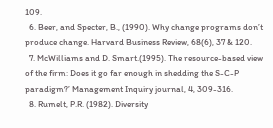109.
  6. Beer, and Specter, B., (1990). Why change programs don’t produce change. Harvard Business Review, 68(6), 37 & 120.
  7. McWilliams and D. Smart.(1995). The resource-based view of the firm: Does it go far enough in shedding the S-C-P paradigm?’ Management Inquiry journal, 4, 309-316.
  8. Rumelt, P.R. (1982). Diversity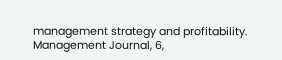management strategy and profitability. Management Journal, 6,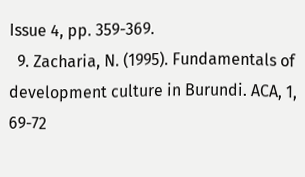Issue 4, pp. 359-369.
  9. Zacharia, N. (1995). Fundamentals of development culture in Burundi. ACA, 1, 69-72